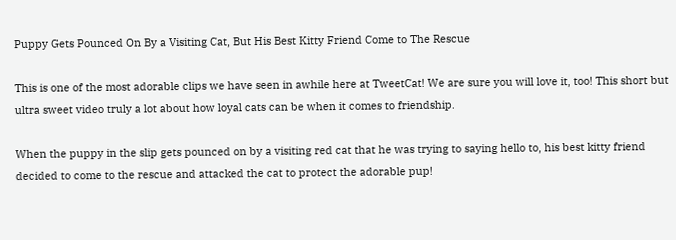Puppy Gets Pounced On By a Visiting Cat, But His Best Kitty Friend Come to The Rescue

This is one of the most adorable clips we have seen in awhile here at TweetCat! We are sure you will love it, too! This short but ultra sweet video truly a lot about how loyal cats can be when it comes to friendship.

When the puppy in the slip gets pounced on by a visiting red cat that he was trying to saying hello to, his best kitty friend decided to come to the rescue and attacked the cat to protect the adorable pup!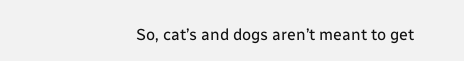So, cat’s and dogs aren’t meant to get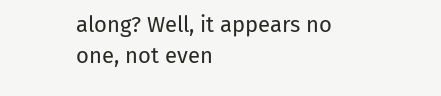along? Well, it appears no one, not even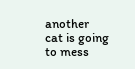another cat is going to mess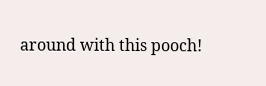around with this pooch!